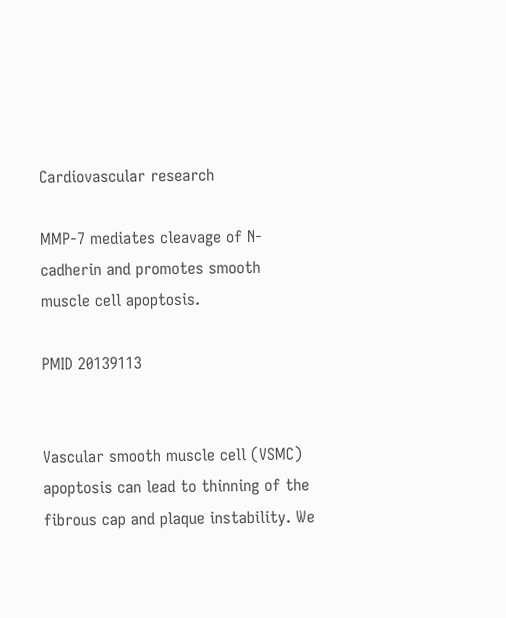Cardiovascular research

MMP-7 mediates cleavage of N-cadherin and promotes smooth muscle cell apoptosis.

PMID 20139113


Vascular smooth muscle cell (VSMC) apoptosis can lead to thinning of the fibrous cap and plaque instability. We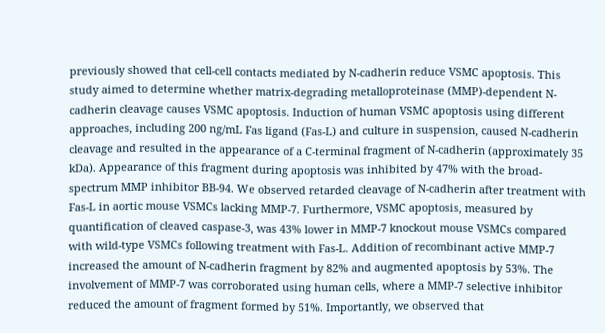previously showed that cell-cell contacts mediated by N-cadherin reduce VSMC apoptosis. This study aimed to determine whether matrix-degrading metalloproteinase (MMP)-dependent N-cadherin cleavage causes VSMC apoptosis. Induction of human VSMC apoptosis using different approaches, including 200 ng/mL Fas ligand (Fas-L) and culture in suspension, caused N-cadherin cleavage and resulted in the appearance of a C-terminal fragment of N-cadherin (approximately 35 kDa). Appearance of this fragment during apoptosis was inhibited by 47% with the broad-spectrum MMP inhibitor BB-94. We observed retarded cleavage of N-cadherin after treatment with Fas-L in aortic mouse VSMCs lacking MMP-7. Furthermore, VSMC apoptosis, measured by quantification of cleaved caspase-3, was 43% lower in MMP-7 knockout mouse VSMCs compared with wild-type VSMCs following treatment with Fas-L. Addition of recombinant active MMP-7 increased the amount of N-cadherin fragment by 82% and augmented apoptosis by 53%. The involvement of MMP-7 was corroborated using human cells, where a MMP-7 selective inhibitor reduced the amount of fragment formed by 51%. Importantly, we observed that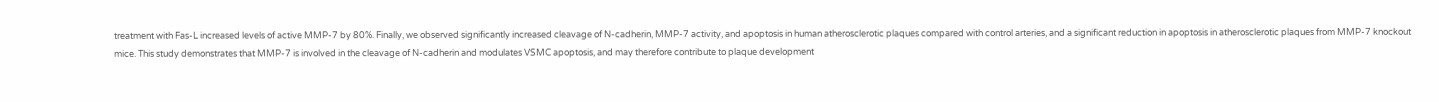treatment with Fas-L increased levels of active MMP-7 by 80%. Finally, we observed significantly increased cleavage of N-cadherin, MMP-7 activity, and apoptosis in human atherosclerotic plaques compared with control arteries, and a significant reduction in apoptosis in atherosclerotic plaques from MMP-7 knockout mice. This study demonstrates that MMP-7 is involved in the cleavage of N-cadherin and modulates VSMC apoptosis, and may therefore contribute to plaque development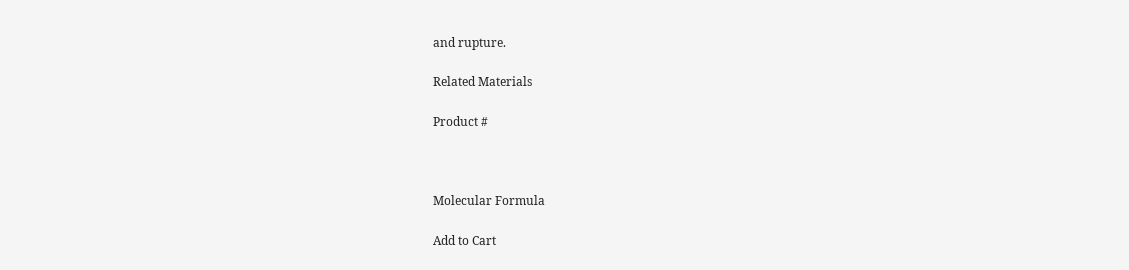and rupture.

Related Materials

Product #



Molecular Formula

Add to Cart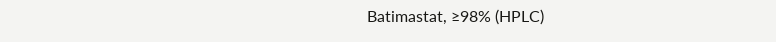Batimastat, ≥98% (HPLC)